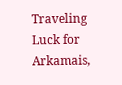Traveling Luck for Arkamais,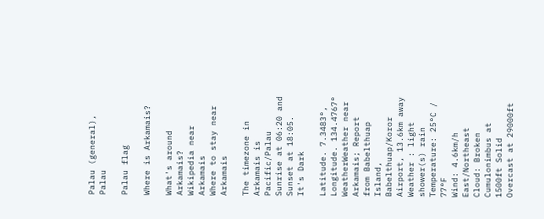Palau (general), Palau

Palau flag

Where is Arkamais?

What's around Arkamais?
Wikipedia near Arkamais
Where to stay near Arkamais

The timezone in Arkamais is Pacific/Palau
Sunrise at 06:20 and Sunset at 18:05. It's Dark

Latitude. 7.3483°, Longitude. 134.4767°
WeatherWeather near Arkamais; Report from Babelthuap Island, Babelthuap/Koror Airport, 13.6km away
Weather : light shower(s) rain
Temperature: 25°C / 77°F
Wind: 4.6km/h East/Northeast
Cloud: Broken Cumulonimbus at 1500ft Solid Overcast at 29000ft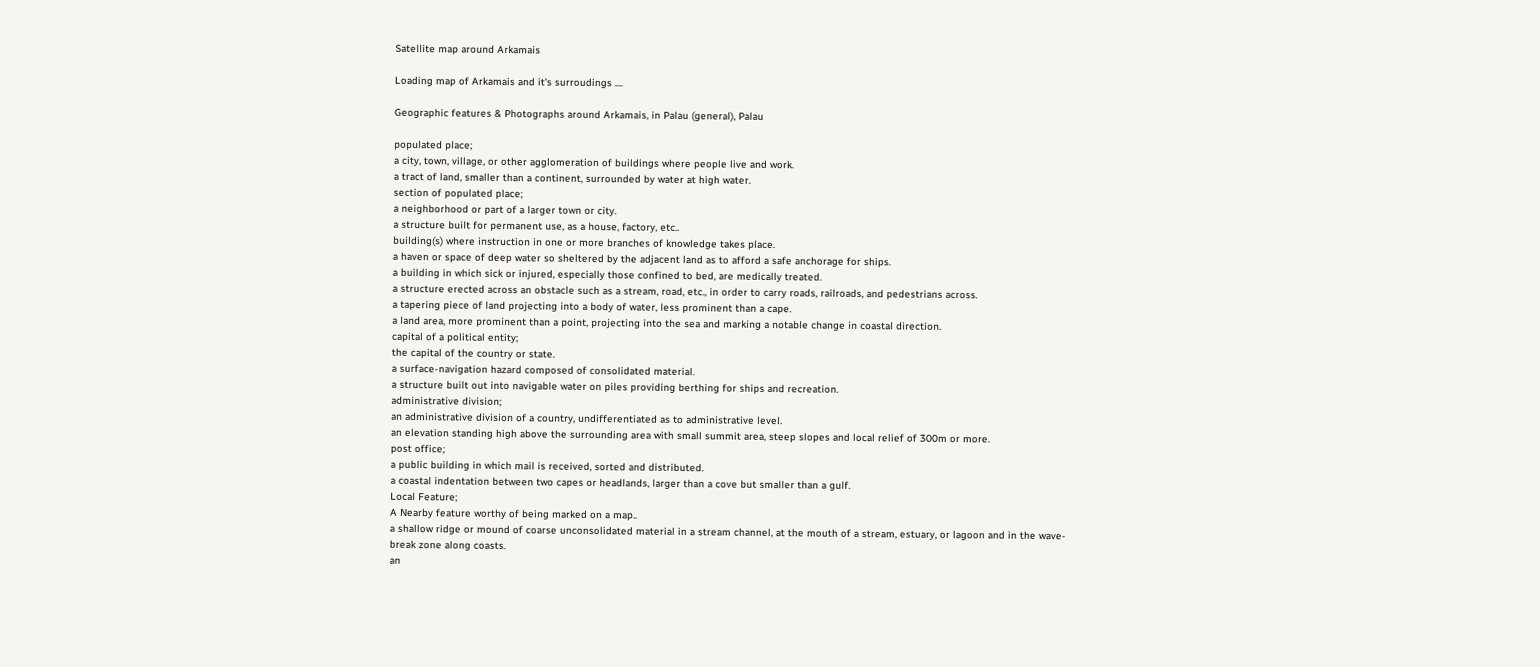Satellite map around Arkamais

Loading map of Arkamais and it's surroudings ....

Geographic features & Photographs around Arkamais, in Palau (general), Palau

populated place;
a city, town, village, or other agglomeration of buildings where people live and work.
a tract of land, smaller than a continent, surrounded by water at high water.
section of populated place;
a neighborhood or part of a larger town or city.
a structure built for permanent use, as a house, factory, etc..
building(s) where instruction in one or more branches of knowledge takes place.
a haven or space of deep water so sheltered by the adjacent land as to afford a safe anchorage for ships.
a building in which sick or injured, especially those confined to bed, are medically treated.
a structure erected across an obstacle such as a stream, road, etc., in order to carry roads, railroads, and pedestrians across.
a tapering piece of land projecting into a body of water, less prominent than a cape.
a land area, more prominent than a point, projecting into the sea and marking a notable change in coastal direction.
capital of a political entity;
the capital of the country or state.
a surface-navigation hazard composed of consolidated material.
a structure built out into navigable water on piles providing berthing for ships and recreation.
administrative division;
an administrative division of a country, undifferentiated as to administrative level.
an elevation standing high above the surrounding area with small summit area, steep slopes and local relief of 300m or more.
post office;
a public building in which mail is received, sorted and distributed.
a coastal indentation between two capes or headlands, larger than a cove but smaller than a gulf.
Local Feature;
A Nearby feature worthy of being marked on a map..
a shallow ridge or mound of coarse unconsolidated material in a stream channel, at the mouth of a stream, estuary, or lagoon and in the wave-break zone along coasts.
an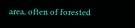area, often of forested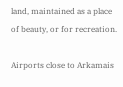land, maintained as a place of beauty, or for recreation.

Airports close to Arkamais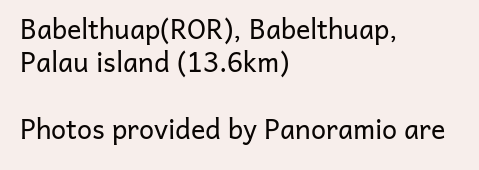Babelthuap(ROR), Babelthuap, Palau island (13.6km)

Photos provided by Panoramio are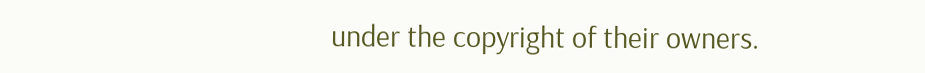under the copyright of their owners.